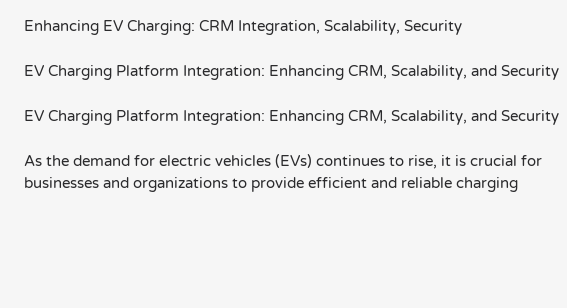Enhancing EV Charging: CRM Integration, Scalability, Security

EV Charging Platform Integration: Enhancing CRM, Scalability, and Security

EV Charging Platform Integration: Enhancing CRM, Scalability, and Security

As the demand for electric vehicles (EVs) continues to rise, it is crucial for businesses and organizations to provide efficient and reliable charging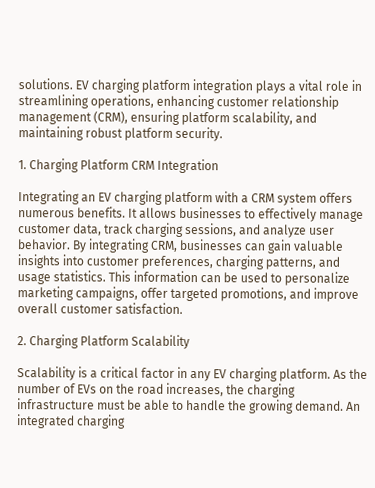solutions. EV charging platform integration plays a vital role in streamlining operations, enhancing customer relationship management (CRM), ensuring platform scalability, and maintaining robust platform security.

1. Charging Platform CRM Integration

Integrating an EV charging platform with a CRM system offers numerous benefits. It allows businesses to effectively manage customer data, track charging sessions, and analyze user behavior. By integrating CRM, businesses can gain valuable insights into customer preferences, charging patterns, and usage statistics. This information can be used to personalize marketing campaigns, offer targeted promotions, and improve overall customer satisfaction.

2. Charging Platform Scalability

Scalability is a critical factor in any EV charging platform. As the number of EVs on the road increases, the charging infrastructure must be able to handle the growing demand. An integrated charging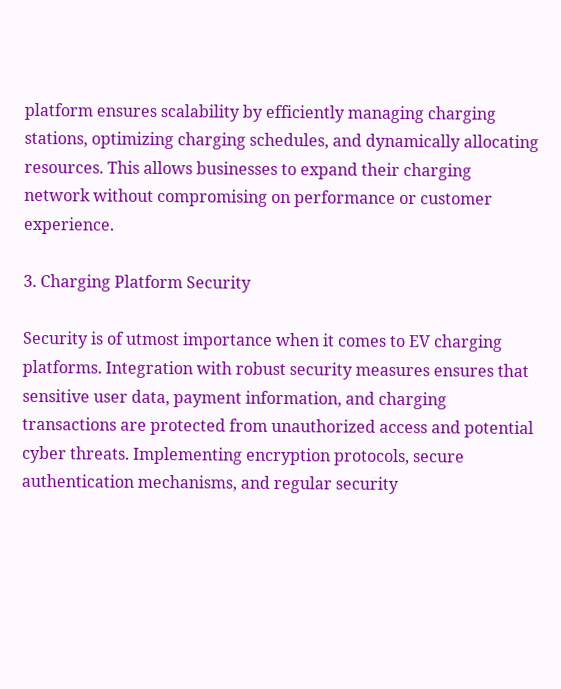platform ensures scalability by efficiently managing charging stations, optimizing charging schedules, and dynamically allocating resources. This allows businesses to expand their charging network without compromising on performance or customer experience.

3. Charging Platform Security

Security is of utmost importance when it comes to EV charging platforms. Integration with robust security measures ensures that sensitive user data, payment information, and charging transactions are protected from unauthorized access and potential cyber threats. Implementing encryption protocols, secure authentication mechanisms, and regular security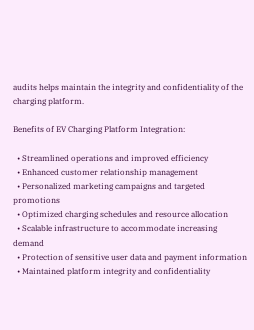audits helps maintain the integrity and confidentiality of the charging platform.

Benefits of EV Charging Platform Integration:

  • Streamlined operations and improved efficiency
  • Enhanced customer relationship management
  • Personalized marketing campaigns and targeted promotions
  • Optimized charging schedules and resource allocation
  • Scalable infrastructure to accommodate increasing demand
  • Protection of sensitive user data and payment information
  • Maintained platform integrity and confidentiality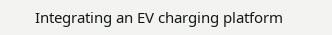Integrating an EV charging platform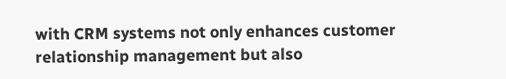with CRM systems not only enhances customer relationship management but also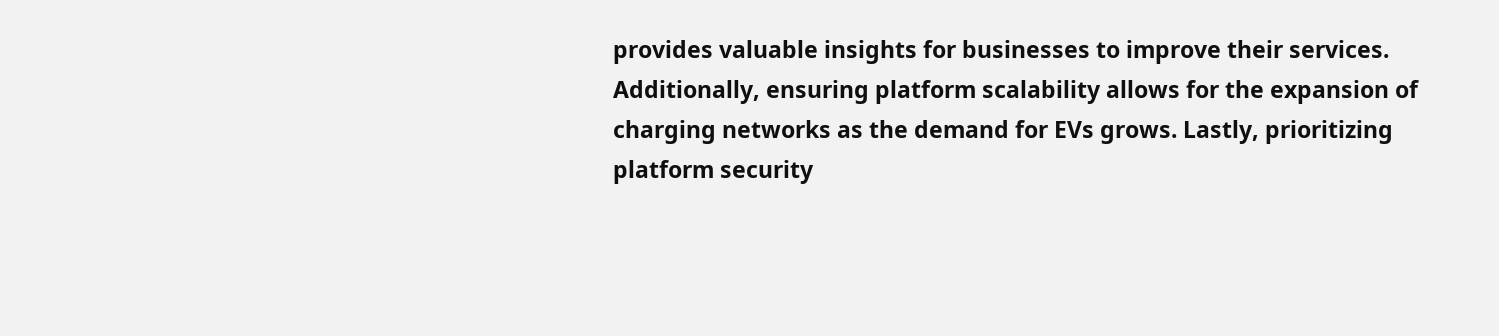provides valuable insights for businesses to improve their services. Additionally, ensuring platform scalability allows for the expansion of charging networks as the demand for EVs grows. Lastly, prioritizing platform security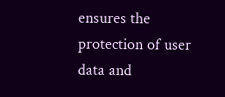ensures the protection of user data and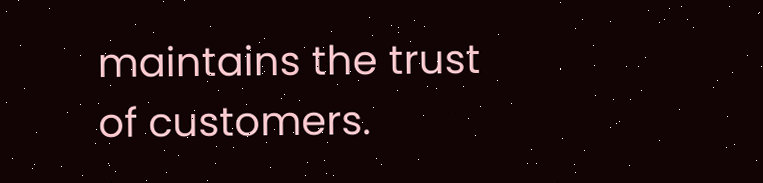maintains the trust of customers.